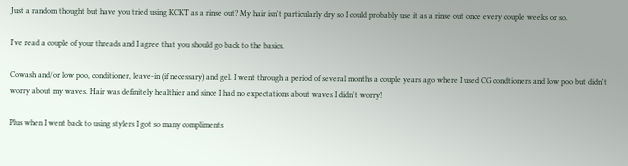Just a random thought but have you tried using KCKT as a rinse out? My hair isn't particularly dry so I could probably use it as a rinse out once every couple weeks or so.

I've read a couple of your threads and I agree that you should go back to the basics.

Cowash and/or low poo, conditioner, leave-in (if necessary) and gel. I went through a period of several months a couple years ago where I used CG condtioners and low poo but didn't worry about my waves. Hair was definitely healthier and since I had no expectations about waves I didn't worry!

Plus when I went back to using stylers I got so many compliments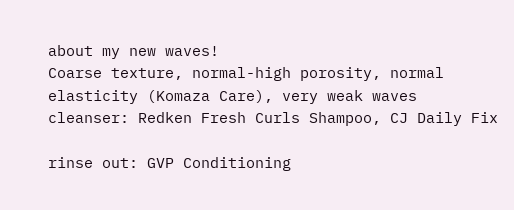about my new waves!
Coarse texture, normal-high porosity, normal elasticity (Komaza Care), very weak waves
cleanser: Redken Fresh Curls Shampoo, CJ Daily Fix

rinse out: GVP Conditioning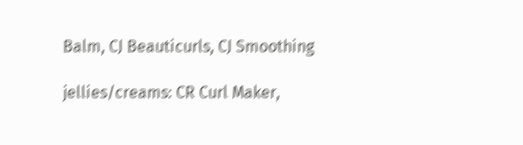Balm, CJ Beauticurls, CJ Smoothing

jellies/creams: CR Curl Maker,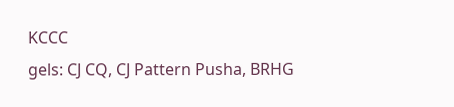KCCC
gels: CJ CQ, CJ Pattern Pusha, BRHG